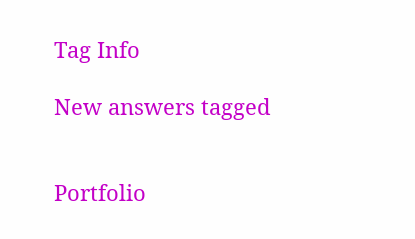Tag Info

New answers tagged


Portfolio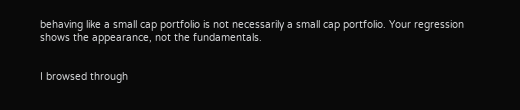behaving like a small cap portfolio is not necessarily a small cap portfolio. Your regression shows the appearance, not the fundamentals.


I browsed through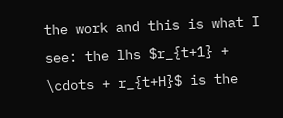the work and this is what I see: the lhs $r_{t+1} + \cdots + r_{t+H}$ is the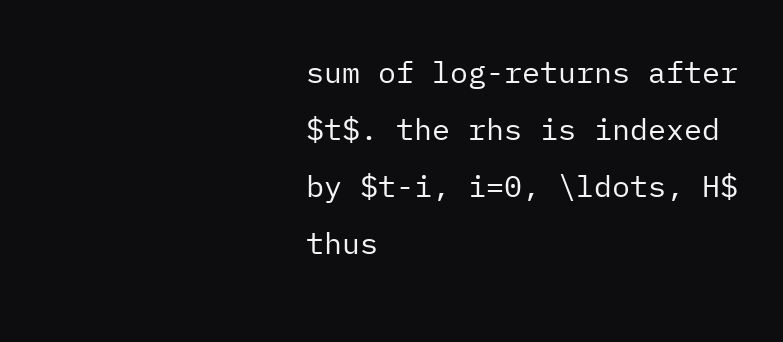sum of log-returns after $t$. the rhs is indexed by $t-i, i=0, \ldots, H$ thus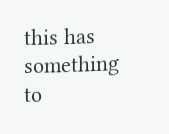this has something to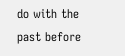do with the past before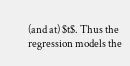(and at) $t$. Thus the regression models the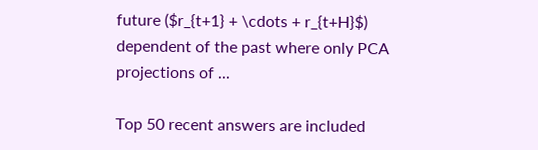future ($r_{t+1} + \cdots + r_{t+H}$) dependent of the past where only PCA projections of ...

Top 50 recent answers are included